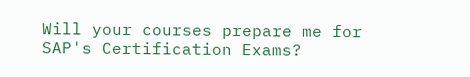Will your courses prepare me for SAP's Certification Exams?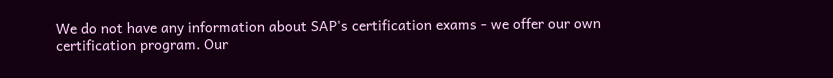We do not have any information about SAP's certification exams - we offer our own certification program. Our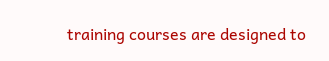training courses are designed to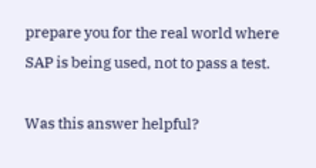prepare you for the real world where SAP is being used, not to pass a test.

Was this answer helpful?